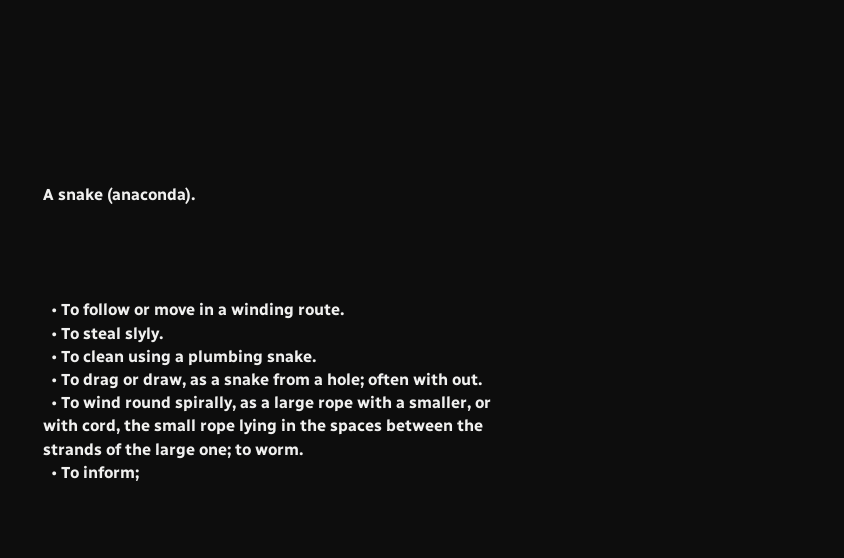A snake (anaconda).




  • To follow or move in a winding route.
  • To steal slyly.
  • To clean using a plumbing snake.
  • To drag or draw, as a snake from a hole; often with out.
  • To wind round spirally, as a large rope with a smaller, or with cord, the small rope lying in the spaces between the strands of the large one; to worm.
  • To inform;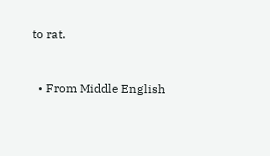to rat.


  • From Middle English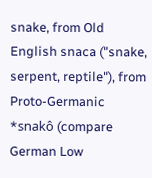snake, from Old English snaca ("snake, serpent, reptile"), from Proto-Germanic *snakô (compare German Low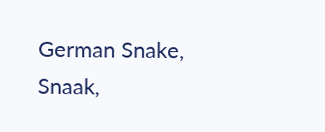German Snake, Snaak,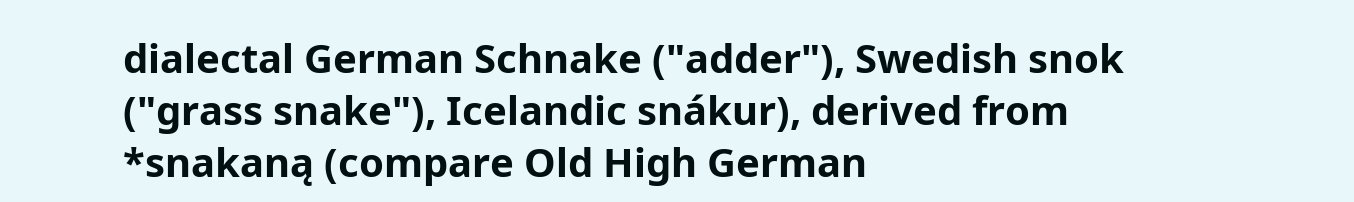dialectal German Schnake ("adder"), Swedish snok ("grass snake"), Icelandic snákur), derived from *snakaną (compare Old High German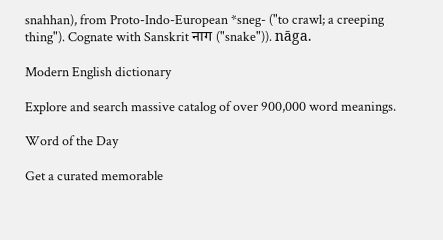snahhan), from Proto-Indo-European *sneg- ("to crawl; a creeping thing"). Cognate with Sanskrit नाग ("snake")). nāga.

Modern English dictionary

Explore and search massive catalog of over 900,000 word meanings.

Word of the Day

Get a curated memorable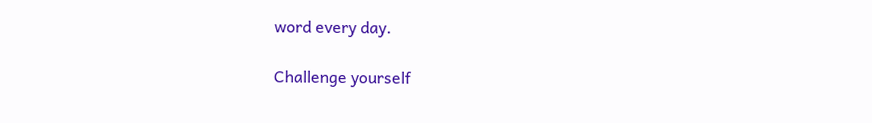word every day.

Challenge yourself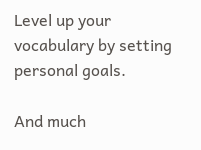Level up your vocabulary by setting personal goals.

And much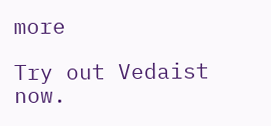more

Try out Vedaist now.